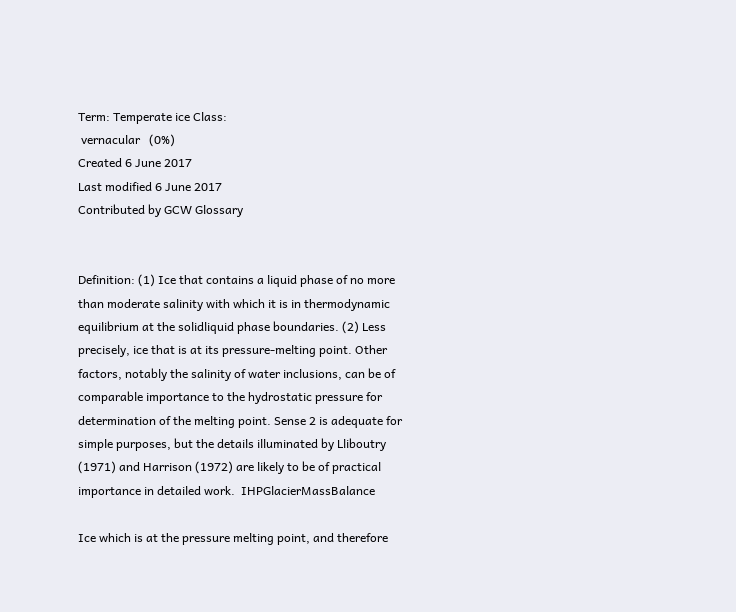Term: Temperate ice Class:
 vernacular   (0%)
Created 6 June 2017
Last modified 6 June 2017
Contributed by GCW Glossary


Definition: (1) Ice that contains a liquid phase of no more than moderate salinity with which it is in thermodynamic equilibrium at the solidliquid phase boundaries. (2) Less precisely, ice that is at its pressure-melting point. Other factors, notably the salinity of water inclusions, can be of comparable importance to the hydrostatic pressure for determination of the melting point. Sense 2 is adequate for simple purposes, but the details illuminated by Lliboutry (1971) and Harrison (1972) are likely to be of practical importance in detailed work.  IHPGlacierMassBalance

Ice which is at the pressure melting point, and therefore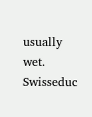usually wet.  Swisseduc